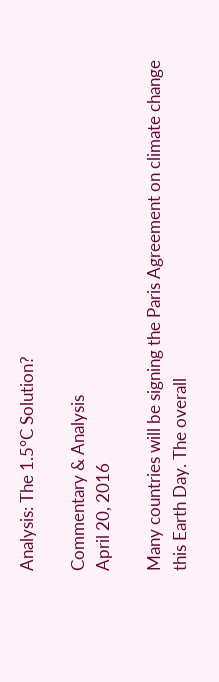Analysis: The 1.5°C Solution?

Commentary & Analysis
April 20, 2016

Many countries will be signing the Paris Agreement on climate change this Earth Day. The overall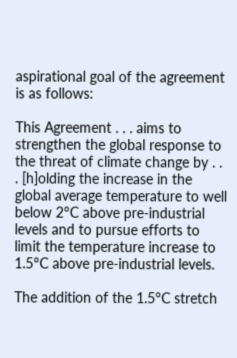aspirational goal of the agreement is as follows:

This Agreement . . . aims to strengthen the global response to the threat of climate change by . . . [h]olding the increase in the global average temperature to well below 2°C above pre-industrial levels and to pursue efforts to limit the temperature increase to 1.5°C above pre-industrial levels.

The addition of the 1.5°C stretch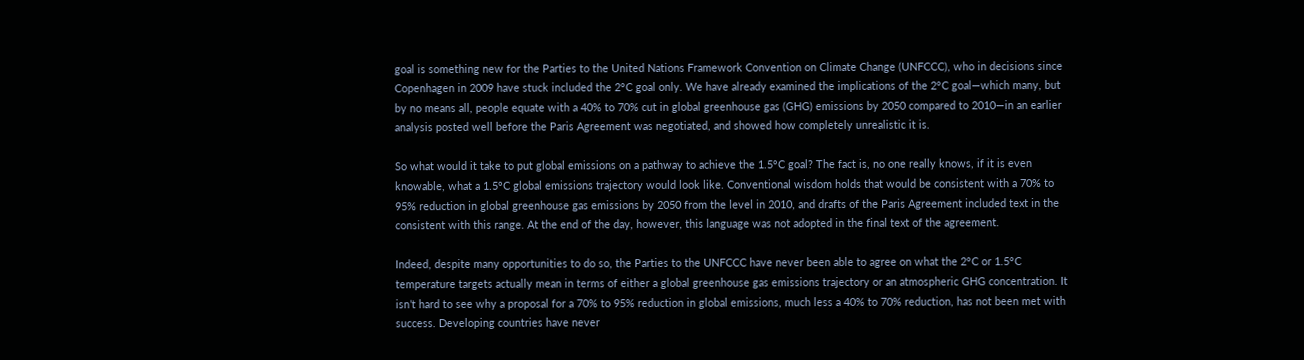goal is something new for the Parties to the United Nations Framework Convention on Climate Change (UNFCCC), who in decisions since Copenhagen in 2009 have stuck included the 2°C goal only. We have already examined the implications of the 2°C goal—which many, but by no means all, people equate with a 40% to 70% cut in global greenhouse gas (GHG) emissions by 2050 compared to 2010—in an earlier analysis posted well before the Paris Agreement was negotiated, and showed how completely unrealistic it is.

So what would it take to put global emissions on a pathway to achieve the 1.5°C goal? The fact is, no one really knows, if it is even knowable, what a 1.5°C global emissions trajectory would look like. Conventional wisdom holds that would be consistent with a 70% to 95% reduction in global greenhouse gas emissions by 2050 from the level in 2010, and drafts of the Paris Agreement included text in the consistent with this range. At the end of the day, however, this language was not adopted in the final text of the agreement.

Indeed, despite many opportunities to do so, the Parties to the UNFCCC have never been able to agree on what the 2°C or 1.5°C temperature targets actually mean in terms of either a global greenhouse gas emissions trajectory or an atmospheric GHG concentration. It isn’t hard to see why a proposal for a 70% to 95% reduction in global emissions, much less a 40% to 70% reduction, has not been met with success. Developing countries have never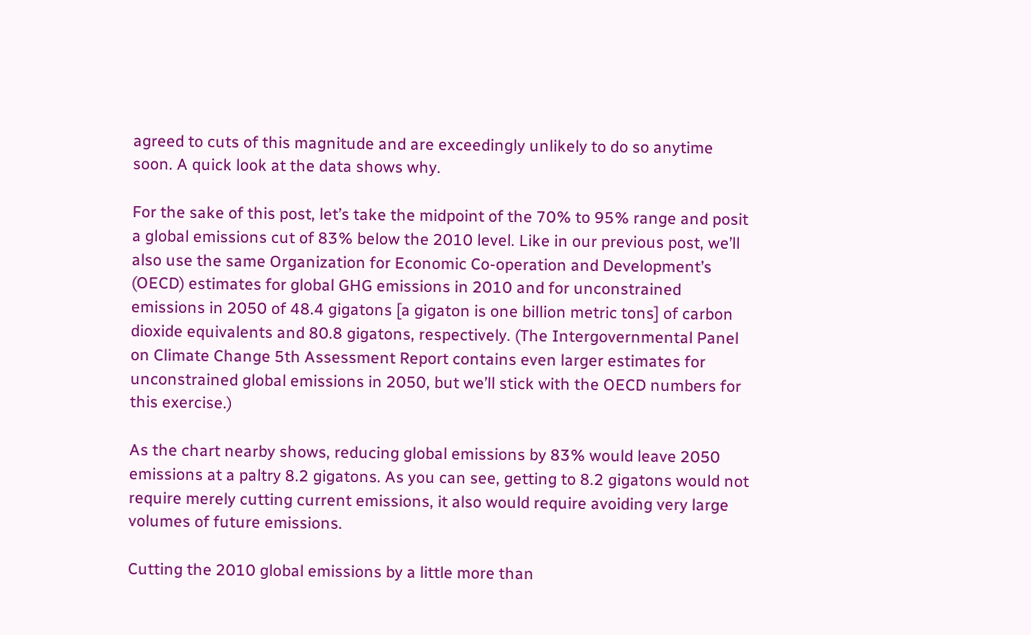agreed to cuts of this magnitude and are exceedingly unlikely to do so anytime soon. A quick look at the data shows why.

For the sake of this post, let’s take the midpoint of the 70% to 95% range and posit a global emissions cut of 83% below the 2010 level. Like in our previous post, we’ll also use the same Organization for Economic Co-operation and Development’s (OECD) estimates for global GHG emissions in 2010 and for unconstrained emissions in 2050 of 48.4 gigatons [a gigaton is one billion metric tons] of carbon dioxide equivalents and 80.8 gigatons, respectively. (The Intergovernmental Panel on Climate Change 5th Assessment Report contains even larger estimates for unconstrained global emissions in 2050, but we’ll stick with the OECD numbers for this exercise.)

As the chart nearby shows, reducing global emissions by 83% would leave 2050 emissions at a paltry 8.2 gigatons. As you can see, getting to 8.2 gigatons would not require merely cutting current emissions, it also would require avoiding very large volumes of future emissions.

Cutting the 2010 global emissions by a little more than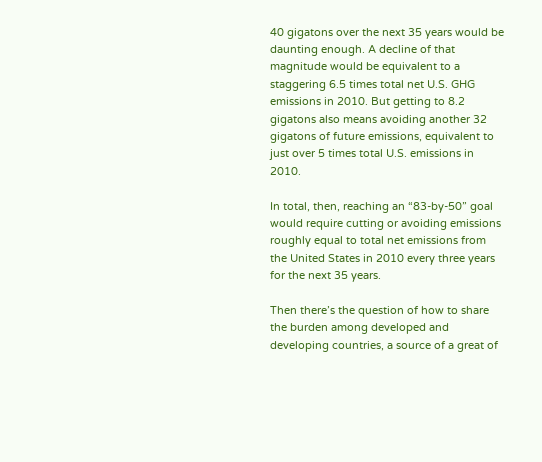40 gigatons over the next 35 years would be daunting enough. A decline of that magnitude would be equivalent to a staggering 6.5 times total net U.S. GHG emissions in 2010. But getting to 8.2 gigatons also means avoiding another 32 gigatons of future emissions, equivalent to just over 5 times total U.S. emissions in 2010.

In total, then, reaching an “83-by-50” goal would require cutting or avoiding emissions roughly equal to total net emissions from the United States in 2010 every three years for the next 35 years.

Then there’s the question of how to share the burden among developed and developing countries, a source of a great of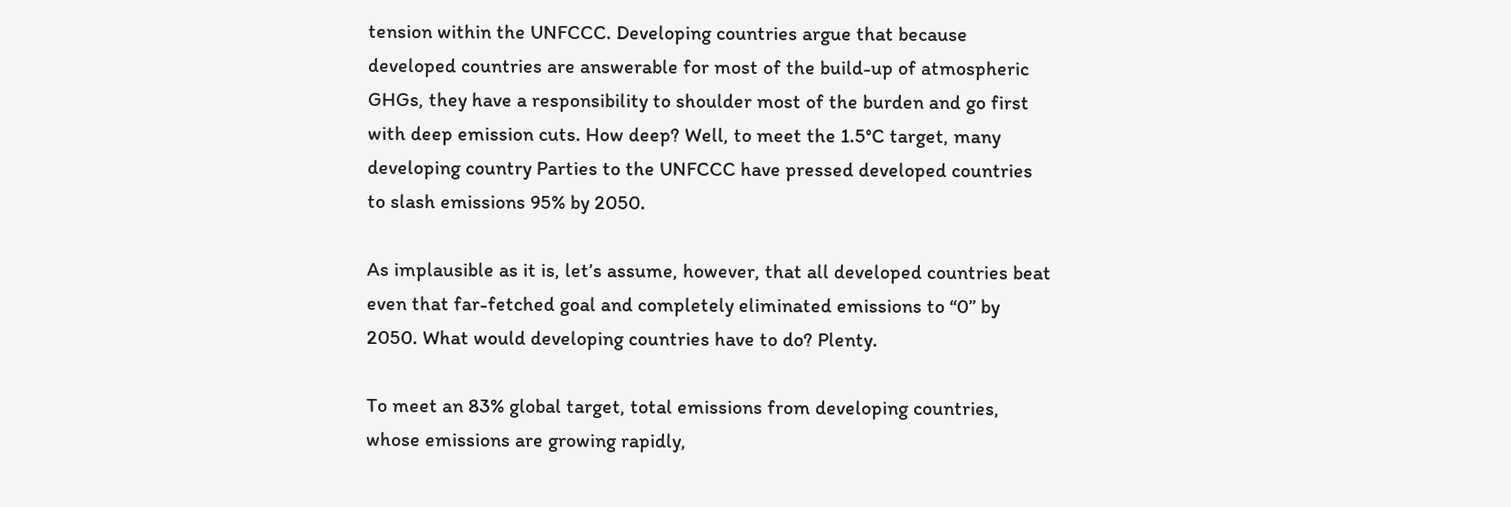tension within the UNFCCC. Developing countries argue that because developed countries are answerable for most of the build-up of atmospheric GHGs, they have a responsibility to shoulder most of the burden and go first with deep emission cuts. How deep? Well, to meet the 1.5°C target, many developing country Parties to the UNFCCC have pressed developed countries to slash emissions 95% by 2050.

As implausible as it is, let’s assume, however, that all developed countries beat even that far-fetched goal and completely eliminated emissions to “0” by 2050. What would developing countries have to do? Plenty.

To meet an 83% global target, total emissions from developing countries, whose emissions are growing rapidly,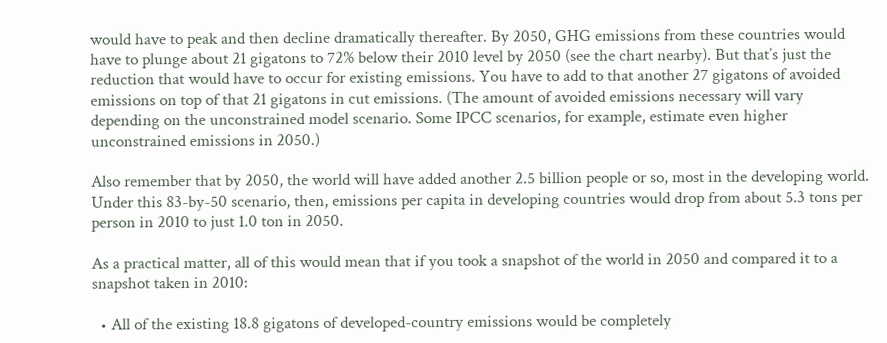would have to peak and then decline dramatically thereafter. By 2050, GHG emissions from these countries would have to plunge about 21 gigatons to 72% below their 2010 level by 2050 (see the chart nearby). But that’s just the reduction that would have to occur for existing emissions. You have to add to that another 27 gigatons of avoided emissions on top of that 21 gigatons in cut emissions. (The amount of avoided emissions necessary will vary depending on the unconstrained model scenario. Some IPCC scenarios, for example, estimate even higher unconstrained emissions in 2050.)

Also remember that by 2050, the world will have added another 2.5 billion people or so, most in the developing world. Under this 83-by-50 scenario, then, emissions per capita in developing countries would drop from about 5.3 tons per person in 2010 to just 1.0 ton in 2050.

As a practical matter, all of this would mean that if you took a snapshot of the world in 2050 and compared it to a snapshot taken in 2010:

  • All of the existing 18.8 gigatons of developed-country emissions would be completely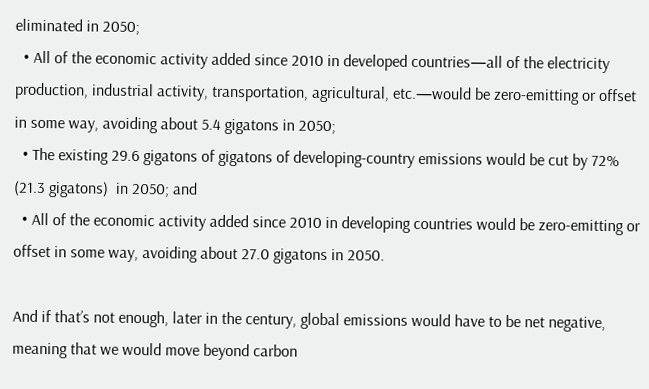eliminated in 2050;
  • All of the economic activity added since 2010 in developed countries—all of the electricity production, industrial activity, transportation, agricultural, etc.—would be zero-emitting or offset in some way, avoiding about 5.4 gigatons in 2050;
  • The existing 29.6 gigatons of gigatons of developing-country emissions would be cut by 72% (21.3 gigatons)  in 2050; and
  • All of the economic activity added since 2010 in developing countries would be zero-emitting or offset in some way, avoiding about 27.0 gigatons in 2050.

And if that’s not enough, later in the century, global emissions would have to be net negative, meaning that we would move beyond carbon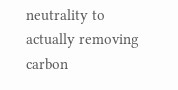neutrality to actually removing carbon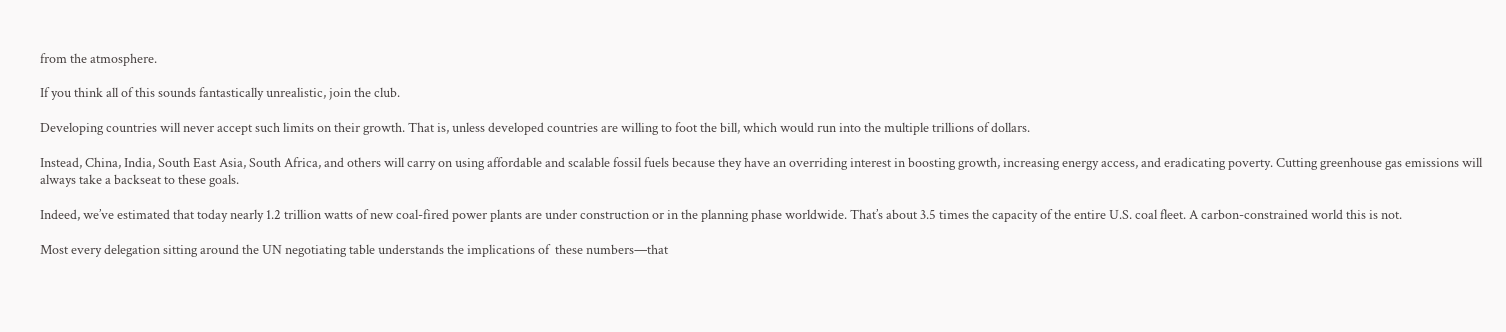from the atmosphere.

If you think all of this sounds fantastically unrealistic, join the club.

Developing countries will never accept such limits on their growth. That is, unless developed countries are willing to foot the bill, which would run into the multiple trillions of dollars.

Instead, China, India, South East Asia, South Africa, and others will carry on using affordable and scalable fossil fuels because they have an overriding interest in boosting growth, increasing energy access, and eradicating poverty. Cutting greenhouse gas emissions will always take a backseat to these goals.

Indeed, we’ve estimated that today nearly 1.2 trillion watts of new coal-fired power plants are under construction or in the planning phase worldwide. That’s about 3.5 times the capacity of the entire U.S. coal fleet. A carbon-constrained world this is not.

Most every delegation sitting around the UN negotiating table understands the implications of  these numbers—that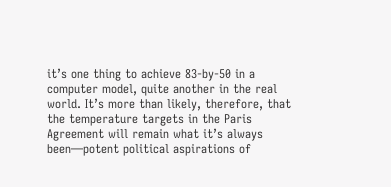it’s one thing to achieve 83-by-50 in a computer model, quite another in the real world. It’s more than likely, therefore, that the temperature targets in the Paris Agreement will remain what it’s always been—potent political aspirations of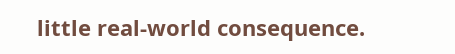little real-world consequence.